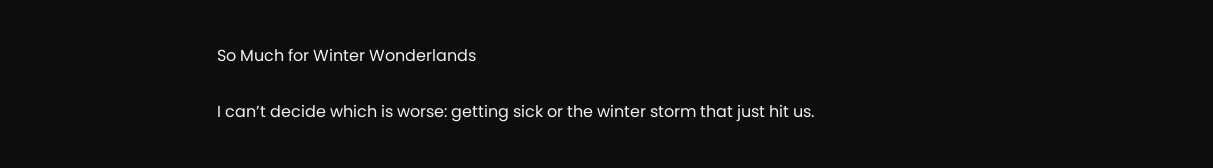So Much for Winter Wonderlands

I can’t decide which is worse: getting sick or the winter storm that just hit us.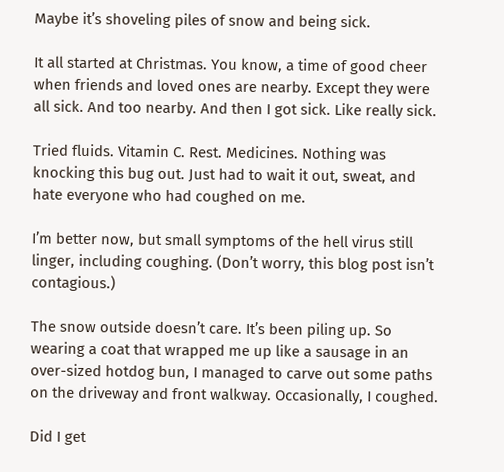Maybe it’s shoveling piles of snow and being sick.

It all started at Christmas. You know, a time of good cheer when friends and loved ones are nearby. Except they were all sick. And too nearby. And then I got sick. Like really sick.

Tried fluids. Vitamin C. Rest. Medicines. Nothing was knocking this bug out. Just had to wait it out, sweat, and hate everyone who had coughed on me.

I’m better now, but small symptoms of the hell virus still linger, including coughing. (Don’t worry, this blog post isn’t contagious.)

The snow outside doesn’t care. It’s been piling up. So wearing a coat that wrapped me up like a sausage in an over-sized hotdog bun, I managed to carve out some paths on the driveway and front walkway. Occasionally, I coughed.

Did I get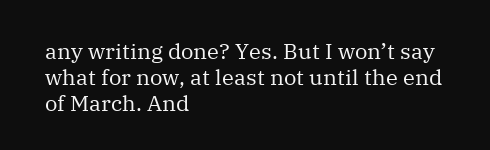any writing done? Yes. But I won’t say what for now, at least not until the end of March. And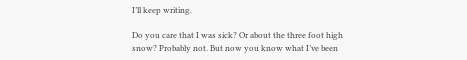I’ll keep writing.

Do you care that I was sick? Or about the three foot high snow? Probably not. But now you know what I’ve been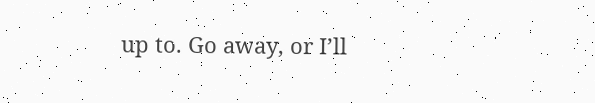up to. Go away, or I’ll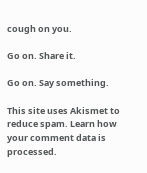cough on you.

Go on. Share it.

Go on. Say something.

This site uses Akismet to reduce spam. Learn how your comment data is processed.